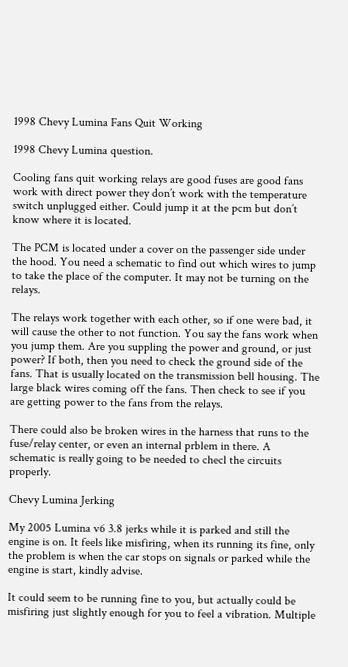1998 Chevy Lumina Fans Quit Working

1998 Chevy Lumina question.

Cooling fans quit working relays are good fuses are good fans work with direct power they don’t work with the temperature switch unplugged either. Could jump it at the pcm but don’t know where it is located.

The PCM is located under a cover on the passenger side under the hood. You need a schematic to find out which wires to jump to take the place of the computer. It may not be turning on the relays.

The relays work together with each other, so if one were bad, it will cause the other to not function. You say the fans work when you jump them. Are you suppling the power and ground, or just power? If both, then you need to check the ground side of the fans. That is usually located on the transmission bell housing. The large black wires coming off the fans. Then check to see if you are getting power to the fans from the relays.

There could also be broken wires in the harness that runs to the fuse/relay center, or even an internal prblem in there. A schematic is really going to be needed to checl the circuits properly.

Chevy Lumina Jerking

My 2005 Lumina v6 3.8 jerks while it is parked and still the engine is on. It feels like misfiring, when its running its fine, only the problem is when the car stops on signals or parked while the engine is start, kindly advise.

It could seem to be running fine to you, but actually could be misfiring just slightly enough for you to feel a vibration. Multiple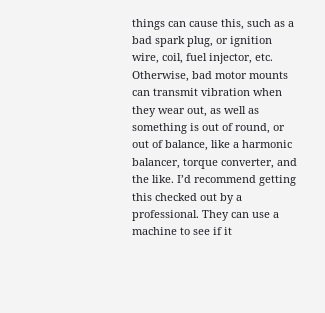things can cause this, such as a bad spark plug, or ignition wire, coil, fuel injector, etc. Otherwise, bad motor mounts can transmit vibration when they wear out, as well as something is out of round, or out of balance, like a harmonic balancer, torque converter, and the like. I’d recommend getting this checked out by a professional. They can use a machine to see if it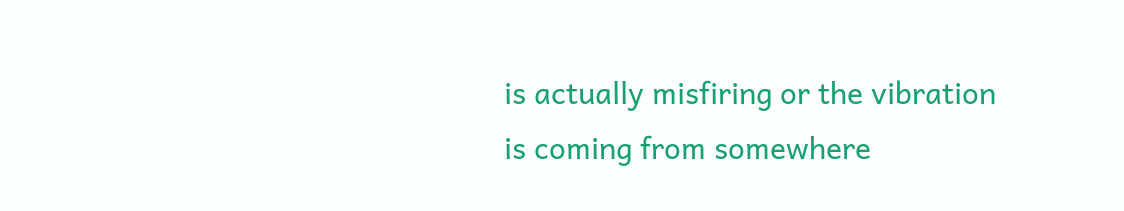is actually misfiring or the vibration is coming from somewhere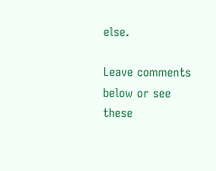else.

Leave comments below or see these